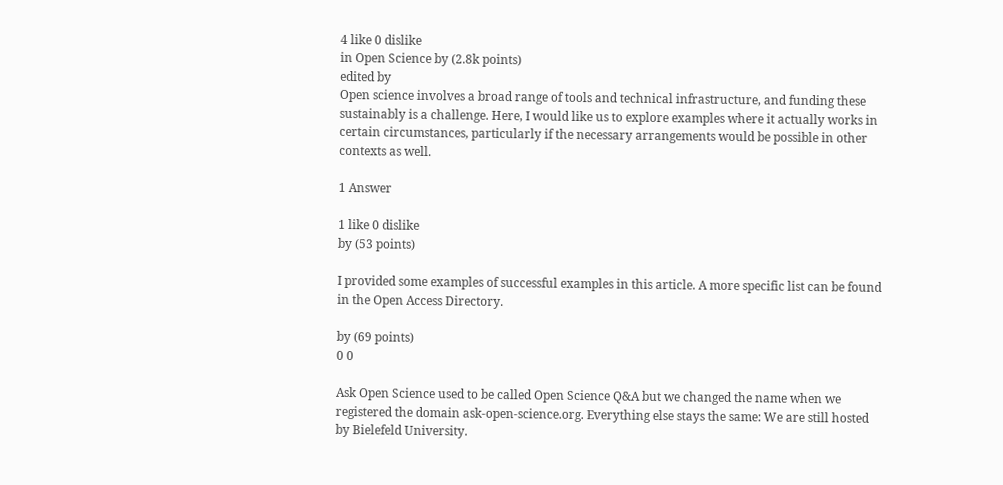4 like 0 dislike
in Open Science by (2.8k points)
edited by
Open science involves a broad range of tools and technical infrastructure, and funding these sustainably is a challenge. Here, I would like us to explore examples where it actually works in certain circumstances, particularly if the necessary arrangements would be possible in other contexts as well.

1 Answer

1 like 0 dislike
by (53 points)

I provided some examples of successful examples in this article. A more specific list can be found in the Open Access Directory.

by (69 points)
0 0

Ask Open Science used to be called Open Science Q&A but we changed the name when we registered the domain ask-open-science.org. Everything else stays the same: We are still hosted by Bielefeld University.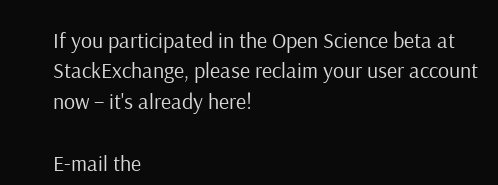If you participated in the Open Science beta at StackExchange, please reclaim your user account now – it's already here!

E-mail the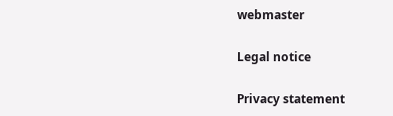webmaster

Legal notice

Privacy statement